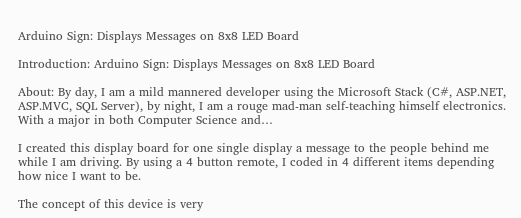Arduino Sign: Displays Messages on 8x8 LED Board

Introduction: Arduino Sign: Displays Messages on 8x8 LED Board

About: By day, I am a mild mannered developer using the Microsoft Stack (C#, ASP.NET, ASP.MVC, SQL Server), by night, I am a rouge mad-man self-teaching himself electronics. With a major in both Computer Science and…

I created this display board for one single display a message to the people behind me while I am driving. By using a 4 button remote, I coded in 4 different items depending how nice I want to be.

The concept of this device is very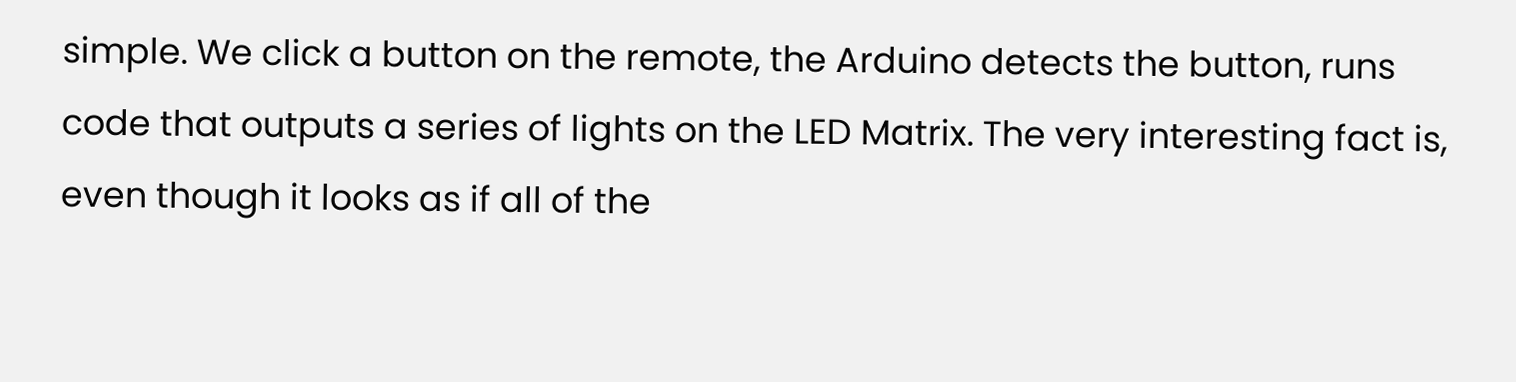simple. We click a button on the remote, the Arduino detects the button, runs code that outputs a series of lights on the LED Matrix. The very interesting fact is, even though it looks as if all of the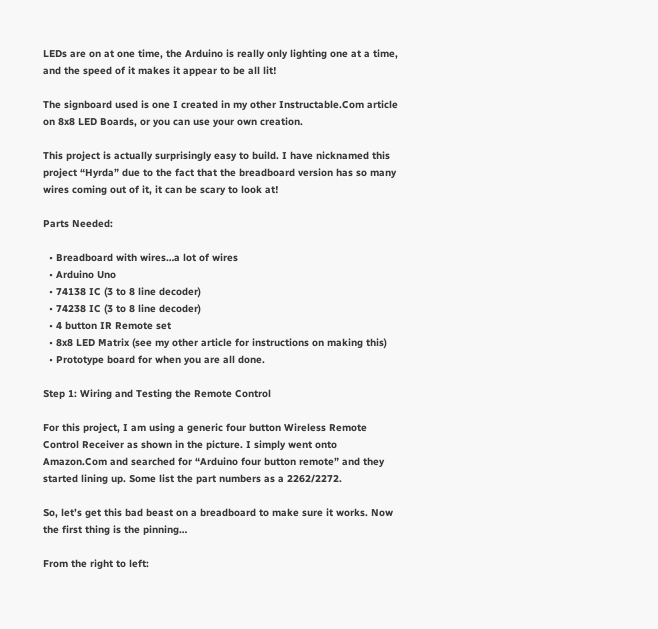LEDs are on at one time, the Arduino is really only lighting one at a time, and the speed of it makes it appear to be all lit!

The signboard used is one I created in my other Instructable.Com article on 8x8 LED Boards, or you can use your own creation.

This project is actually surprisingly easy to build. I have nicknamed this project “Hyrda” due to the fact that the breadboard version has so many wires coming out of it, it can be scary to look at!

Parts Needed:

  • Breadboard with wires…a lot of wires
  • Arduino Uno
  • 74138 IC (3 to 8 line decoder)
  • 74238 IC (3 to 8 line decoder)
  • 4 button IR Remote set
  • 8x8 LED Matrix (see my other article for instructions on making this)
  • Prototype board for when you are all done.

Step 1: Wiring and Testing the Remote Control

For this project, I am using a generic four button Wireless Remote Control Receiver as shown in the picture. I simply went onto Amazon.Com and searched for “Arduino four button remote” and they started lining up. Some list the part numbers as a 2262/2272.

So, let’s get this bad beast on a breadboard to make sure it works. Now the first thing is the pinning…

From the right to left: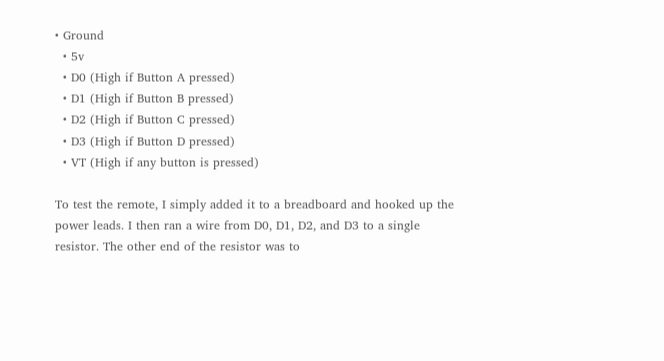• Ground
  • 5v
  • D0 (High if Button A pressed)
  • D1 (High if Button B pressed)
  • D2 (High if Button C pressed)
  • D3 (High if Button D pressed)
  • VT (High if any button is pressed)

To test the remote, I simply added it to a breadboard and hooked up the power leads. I then ran a wire from D0, D1, D2, and D3 to a single resistor. The other end of the resistor was to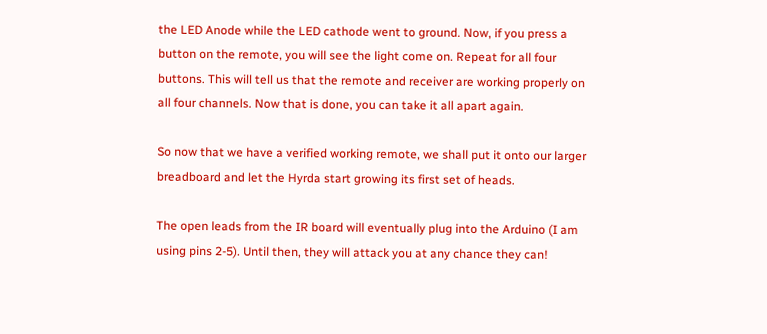the LED Anode while the LED cathode went to ground. Now, if you press a button on the remote, you will see the light come on. Repeat for all four buttons. This will tell us that the remote and receiver are working properly on all four channels. Now that is done, you can take it all apart again.

So now that we have a verified working remote, we shall put it onto our larger breadboard and let the Hyrda start growing its first set of heads.

The open leads from the IR board will eventually plug into the Arduino (I am using pins 2-5). Until then, they will attack you at any chance they can!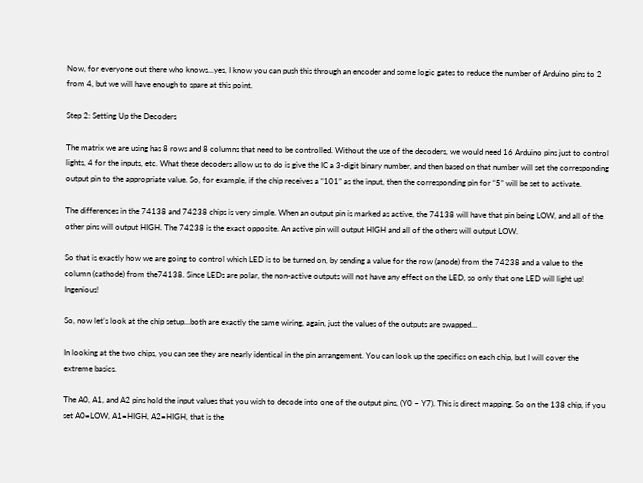Now, for everyone out there who knows...yes, I know you can push this through an encoder and some logic gates to reduce the number of Arduino pins to 2 from 4, but we will have enough to spare at this point.

Step 2: Setting Up the Decoders

The matrix we are using has 8 rows and 8 columns that need to be controlled. Without the use of the decoders, we would need 16 Arduino pins just to control lights, 4 for the inputs, etc. What these decoders allow us to do is give the IC a 3-digit binary number, and then based on that number will set the corresponding output pin to the appropriate value. So, for example, if the chip receives a “101” as the input, then the corresponding pin for “5” will be set to activate.

The differences in the 74138 and 74238 chips is very simple. When an output pin is marked as active, the 74138 will have that pin being LOW, and all of the other pins will output HIGH. The 74238 is the exact opposite. An active pin will output HIGH and all of the others will output LOW.

So that is exactly how we are going to control which LED is to be turned on, by sending a value for the row (anode) from the 74238 and a value to the column (cathode) from the74138. Since LEDs are polar, the non-active outputs will not have any effect on the LED, so only that one LED will light up! Ingenious!

So, now let’s look at the chip setup…both are exactly the same wiring, again, just the values of the outputs are swapped…

In looking at the two chips, you can see they are nearly identical in the pin arrangement. You can look up the specifics on each chip, but I will cover the extreme basics.

The A0, A1, and A2 pins hold the input values that you wish to decode into one of the output pins, (Y0 – Y7). This is direct mapping. So on the 138 chip, if you set A0=LOW, A1=HIGH, A2=HIGH, that is the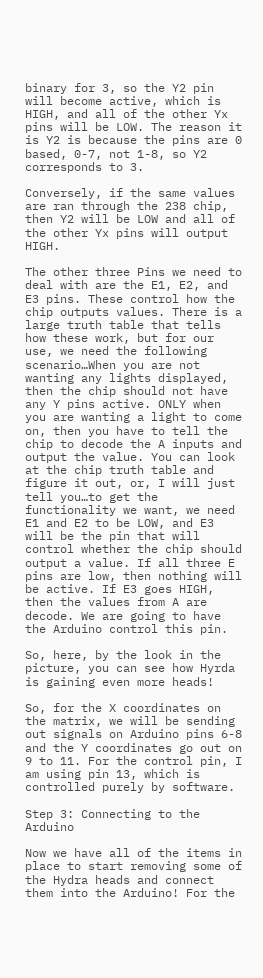binary for 3, so the Y2 pin will become active, which is HIGH, and all of the other Yx pins will be LOW. The reason it is Y2 is because the pins are 0 based, 0-7, not 1-8, so Y2 corresponds to 3.

Conversely, if the same values are ran through the 238 chip, then Y2 will be LOW and all of the other Yx pins will output HIGH.

The other three Pins we need to deal with are the E1, E2, and E3 pins. These control how the chip outputs values. There is a large truth table that tells how these work, but for our use, we need the following scenario…When you are not wanting any lights displayed, then the chip should not have any Y pins active. ONLY when you are wanting a light to come on, then you have to tell the chip to decode the A inputs and output the value. You can look at the chip truth table and figure it out, or, I will just tell you…to get the functionality we want, we need E1 and E2 to be LOW, and E3 will be the pin that will control whether the chip should output a value. If all three E pins are low, then nothing will be active. If E3 goes HIGH, then the values from A are decode. We are going to have the Arduino control this pin.

So, here, by the look in the picture, you can see how Hyrda is gaining even more heads!

So, for the X coordinates on the matrix, we will be sending out signals on Arduino pins 6-8 and the Y coordinates go out on 9 to 11. For the control pin, I am using pin 13, which is controlled purely by software.

Step 3: Connecting to the Arduino

Now we have all of the items in place to start removing some of the Hydra heads and connect them into the Arduino! For the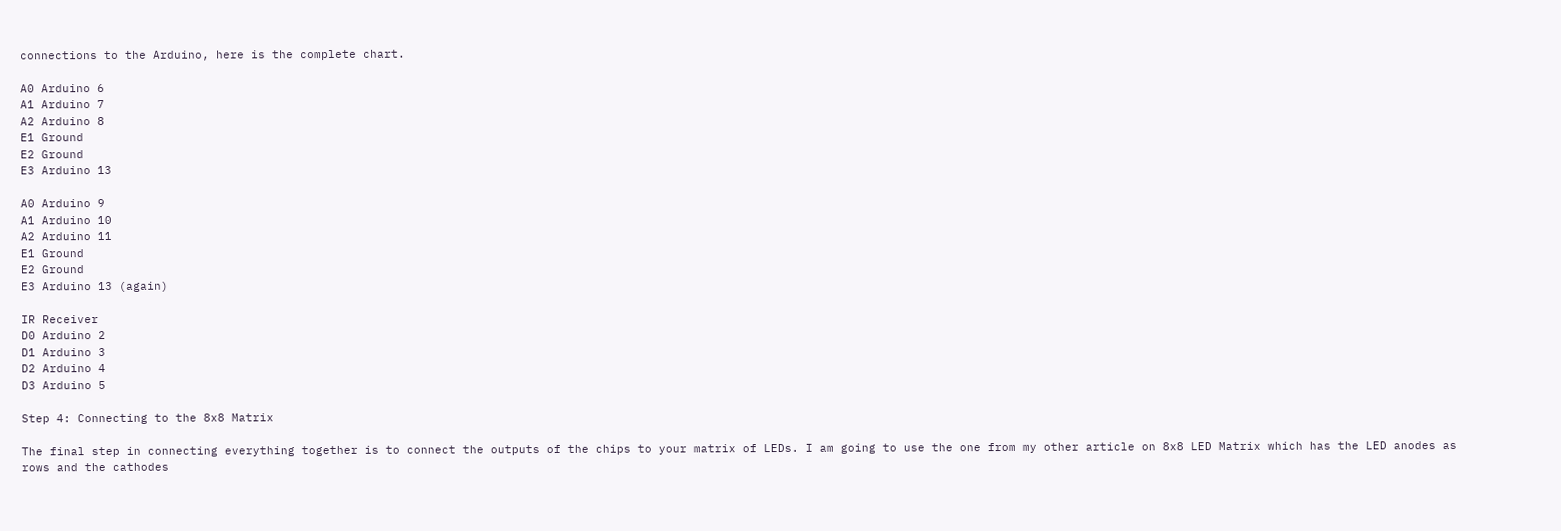connections to the Arduino, here is the complete chart.

A0 Arduino 6
A1 Arduino 7
A2 Arduino 8
E1 Ground
E2 Ground
E3 Arduino 13

A0 Arduino 9
A1 Arduino 10
A2 Arduino 11
E1 Ground
E2 Ground
E3 Arduino 13 (again)

IR Receiver
D0 Arduino 2
D1 Arduino 3
D2 Arduino 4
D3 Arduino 5

Step 4: Connecting to the 8x8 Matrix

The final step in connecting everything together is to connect the outputs of the chips to your matrix of LEDs. I am going to use the one from my other article on 8x8 LED Matrix which has the LED anodes as rows and the cathodes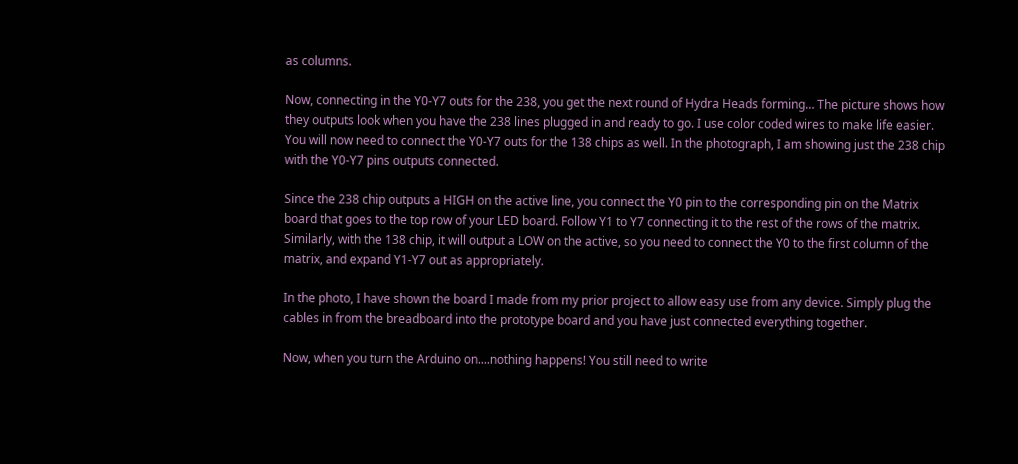as columns.

Now, connecting in the Y0-Y7 outs for the 238, you get the next round of Hydra Heads forming… The picture shows how they outputs look when you have the 238 lines plugged in and ready to go. I use color coded wires to make life easier. You will now need to connect the Y0-Y7 outs for the 138 chips as well. In the photograph, I am showing just the 238 chip with the Y0-Y7 pins outputs connected.

Since the 238 chip outputs a HIGH on the active line, you connect the Y0 pin to the corresponding pin on the Matrix board that goes to the top row of your LED board. Follow Y1 to Y7 connecting it to the rest of the rows of the matrix. Similarly, with the 138 chip, it will output a LOW on the active, so you need to connect the Y0 to the first column of the matrix, and expand Y1-Y7 out as appropriately.

In the photo, I have shown the board I made from my prior project to allow easy use from any device. Simply plug the cables in from the breadboard into the prototype board and you have just connected everything together.

Now, when you turn the Arduino on....nothing happens! You still need to write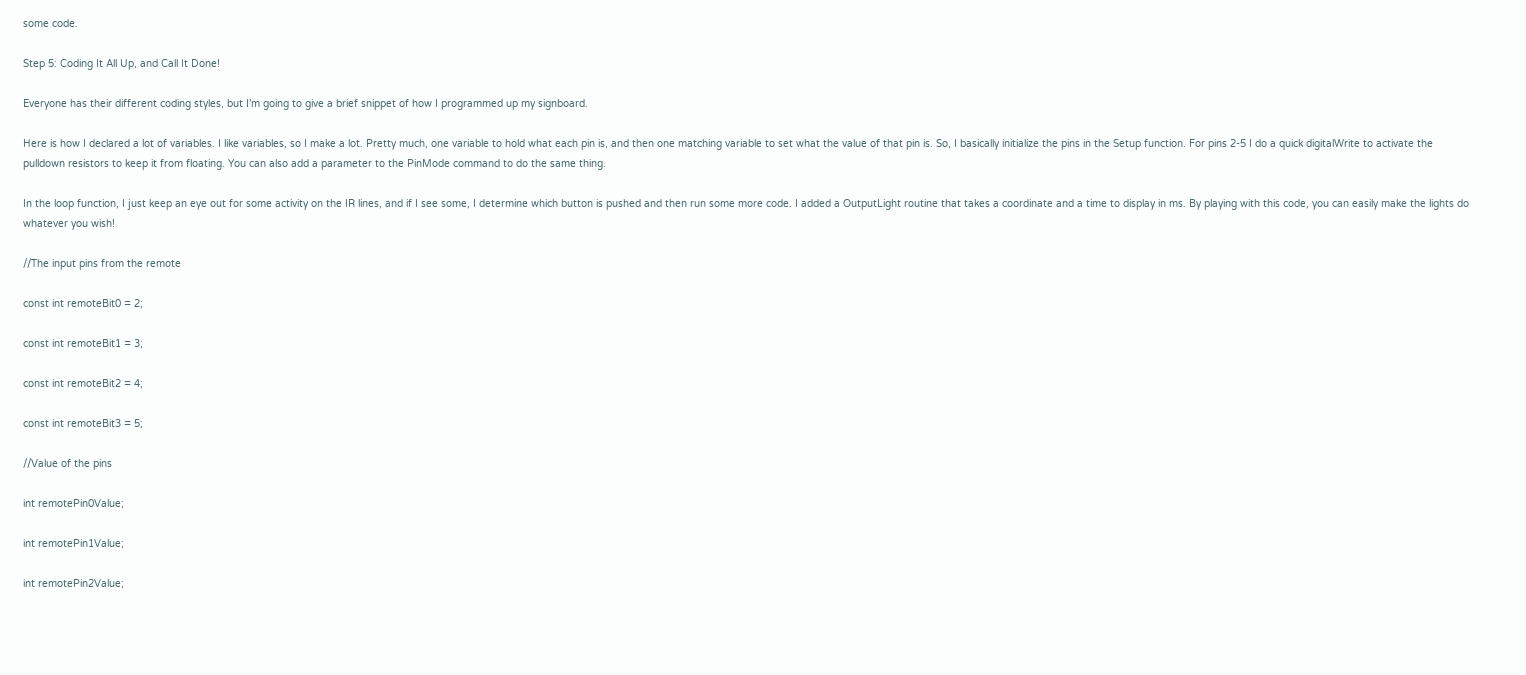some code.

Step 5: Coding It All Up, and Call It Done!

Everyone has their different coding styles, but I’m going to give a brief snippet of how I programmed up my signboard.

Here is how I declared a lot of variables. I like variables, so I make a lot. Pretty much, one variable to hold what each pin is, and then one matching variable to set what the value of that pin is. So, I basically initialize the pins in the Setup function. For pins 2-5 I do a quick digitalWrite to activate the pulldown resistors to keep it from floating. You can also add a parameter to the PinMode command to do the same thing.

In the loop function, I just keep an eye out for some activity on the IR lines, and if I see some, I determine which button is pushed and then run some more code. I added a OutputLight routine that takes a coordinate and a time to display in ms. By playing with this code, you can easily make the lights do whatever you wish!

//The input pins from the remote

const int remoteBit0 = 2;

const int remoteBit1 = 3;

const int remoteBit2 = 4;

const int remoteBit3 = 5;

//Value of the pins

int remotePin0Value;

int remotePin1Value;

int remotePin2Value;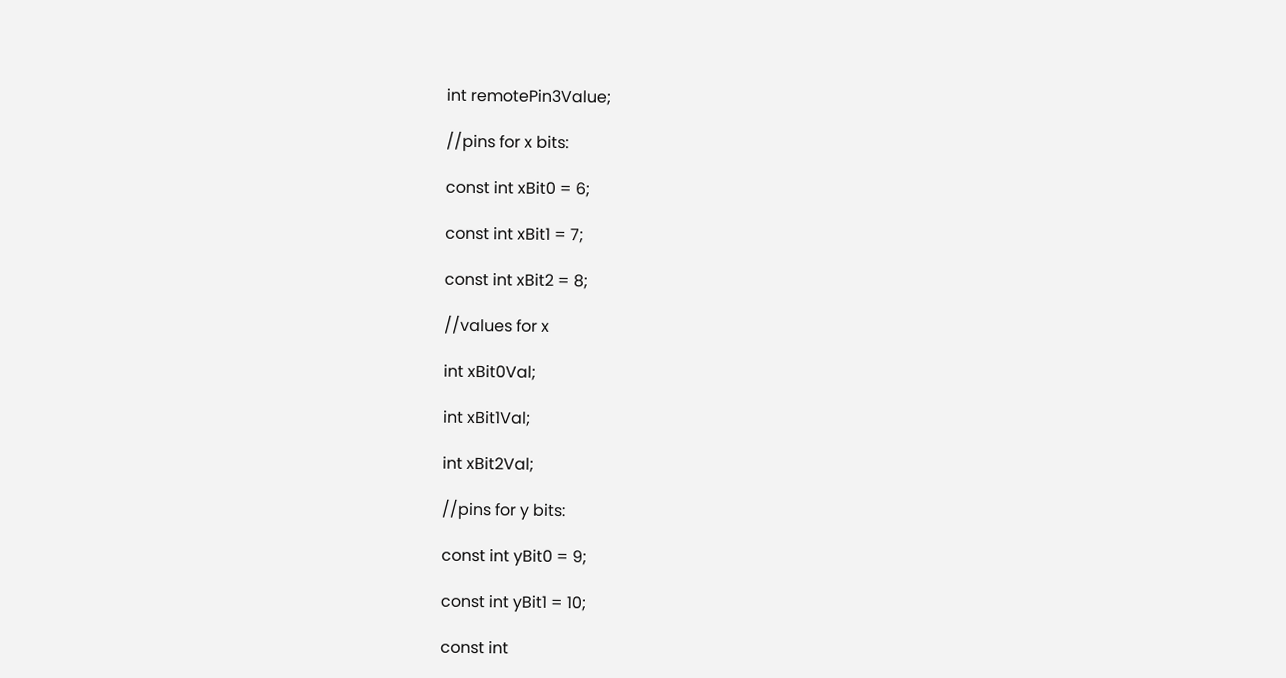int remotePin3Value;

//pins for x bits:

const int xBit0 = 6;

const int xBit1 = 7;

const int xBit2 = 8;

//values for x

int xBit0Val;

int xBit1Val;

int xBit2Val;

//pins for y bits:

const int yBit0 = 9;

const int yBit1 = 10;

const int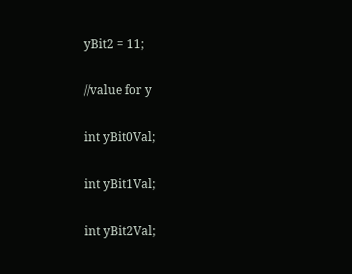yBit2 = 11;

//value for y

int yBit0Val;

int yBit1Val;

int yBit2Val;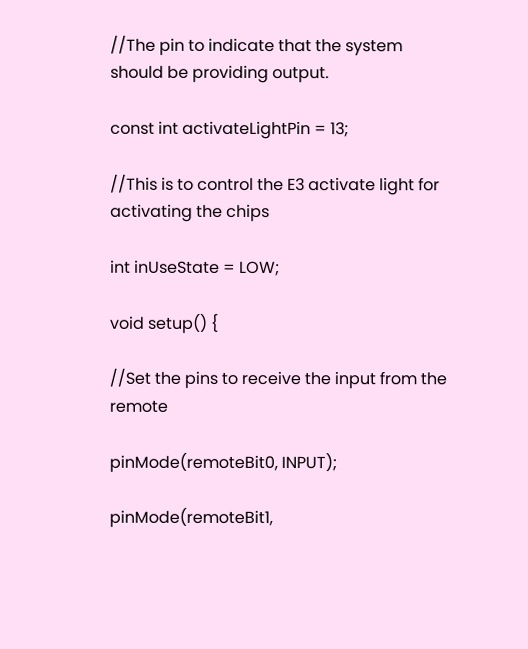//The pin to indicate that the system should be providing output.

const int activateLightPin = 13;

//This is to control the E3 activate light for activating the chips

int inUseState = LOW;

void setup() {

//Set the pins to receive the input from the remote

pinMode(remoteBit0, INPUT);

pinMode(remoteBit1,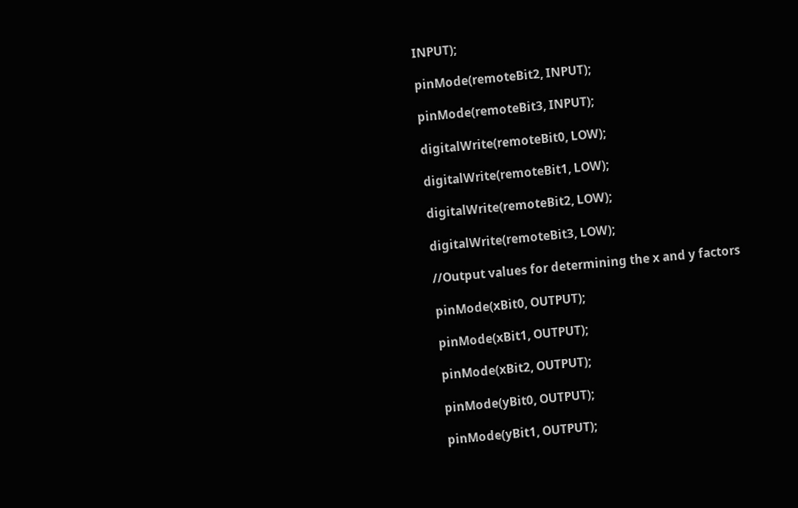INPUT);

pinMode(remoteBit2, INPUT);

pinMode(remoteBit3, INPUT);

digitalWrite(remoteBit0, LOW);

digitalWrite(remoteBit1, LOW);

digitalWrite(remoteBit2, LOW);

digitalWrite(remoteBit3, LOW);

//Output values for determining the x and y factors

pinMode(xBit0, OUTPUT);

pinMode(xBit1, OUTPUT);

pinMode(xBit2, OUTPUT);

pinMode(yBit0, OUTPUT);

pinMode(yBit1, OUTPUT);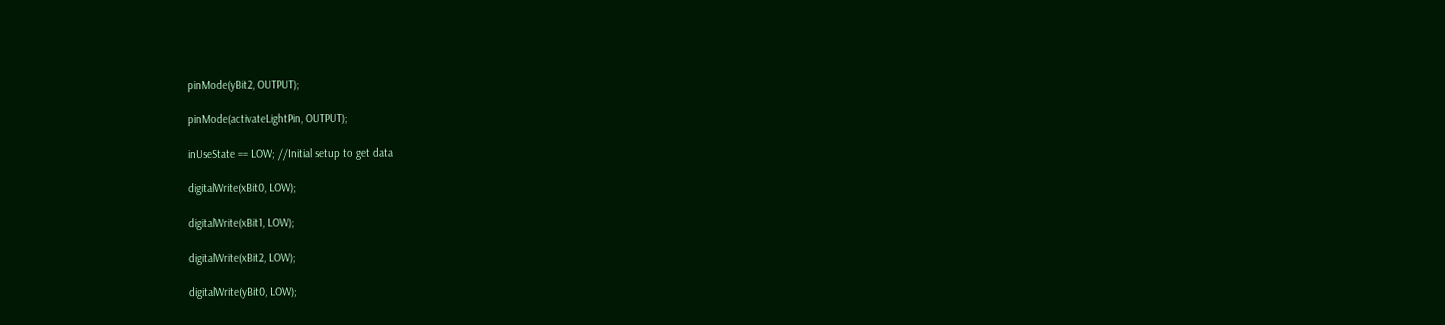pinMode(yBit2, OUTPUT);

pinMode(activateLightPin, OUTPUT);

inUseState == LOW; //Initial setup to get data

digitalWrite(xBit0, LOW);

digitalWrite(xBit1, LOW);

digitalWrite(xBit2, LOW);

digitalWrite(yBit0, LOW);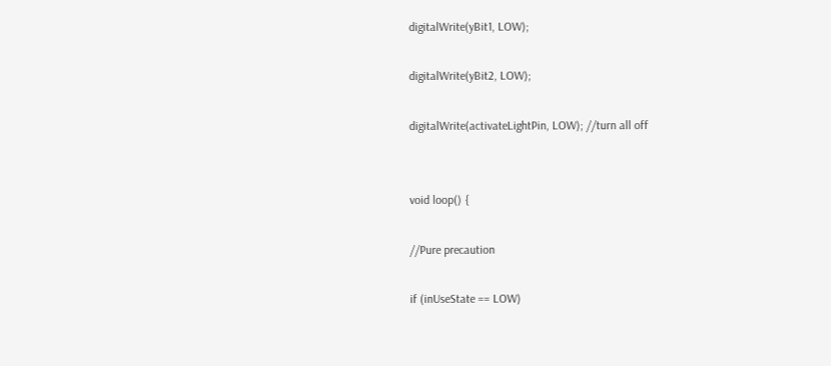digitalWrite(yBit1, LOW);

digitalWrite(yBit2, LOW);

digitalWrite(activateLightPin, LOW); //turn all off


void loop() {

//Pure precaution

if (inUseState == LOW)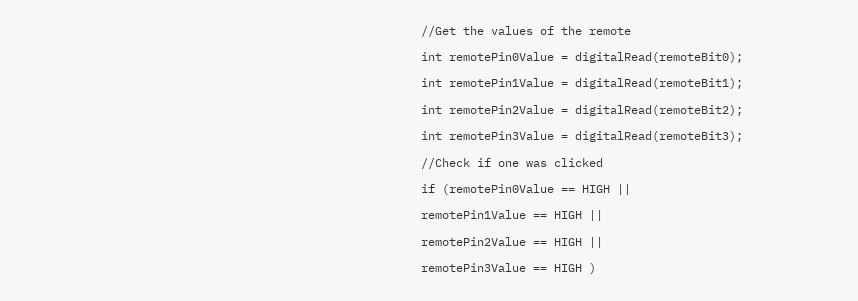//Get the values of the remote

int remotePin0Value = digitalRead(remoteBit0);

int remotePin1Value = digitalRead(remoteBit1);

int remotePin2Value = digitalRead(remoteBit2);

int remotePin3Value = digitalRead(remoteBit3);

//Check if one was clicked

if (remotePin0Value == HIGH ||

remotePin1Value == HIGH ||

remotePin2Value == HIGH ||

remotePin3Value == HIGH )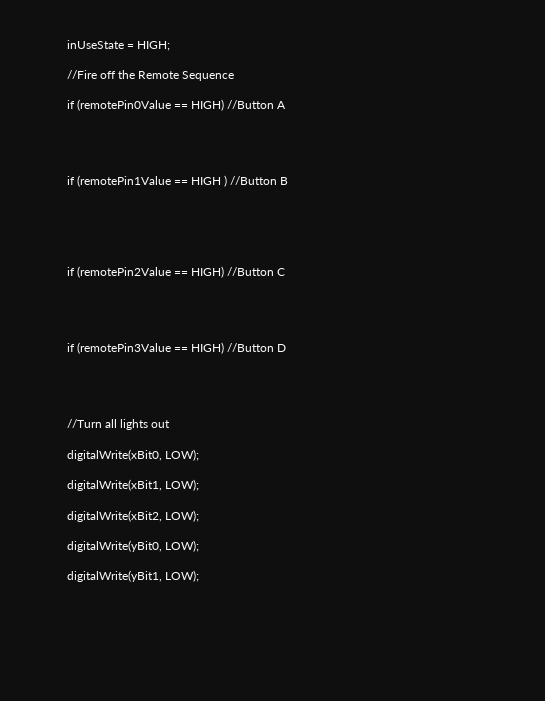inUseState = HIGH;

//Fire off the Remote Sequence

if (remotePin0Value == HIGH) //Button A




if (remotePin1Value == HIGH ) //Button B





if (remotePin2Value == HIGH) //Button C




if (remotePin3Value == HIGH) //Button D




//Turn all lights out

digitalWrite(xBit0, LOW);

digitalWrite(xBit1, LOW);

digitalWrite(xBit2, LOW);

digitalWrite(yBit0, LOW);

digitalWrite(yBit1, LOW);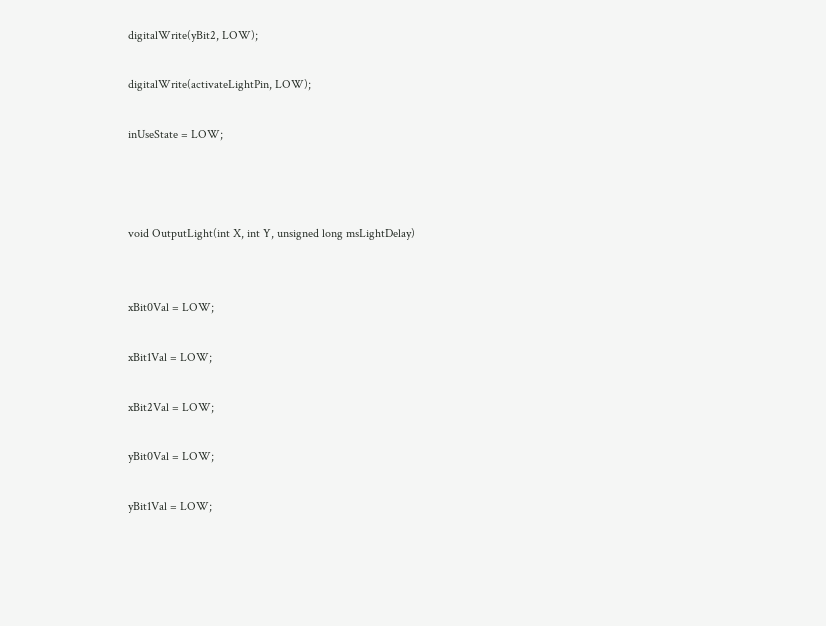digitalWrite(yBit2, LOW);

digitalWrite(activateLightPin, LOW);

inUseState = LOW;



void OutputLight(int X, int Y, unsigned long msLightDelay)


xBit0Val = LOW;

xBit1Val = LOW;

xBit2Val = LOW;

yBit0Val = LOW;

yBit1Val = LOW;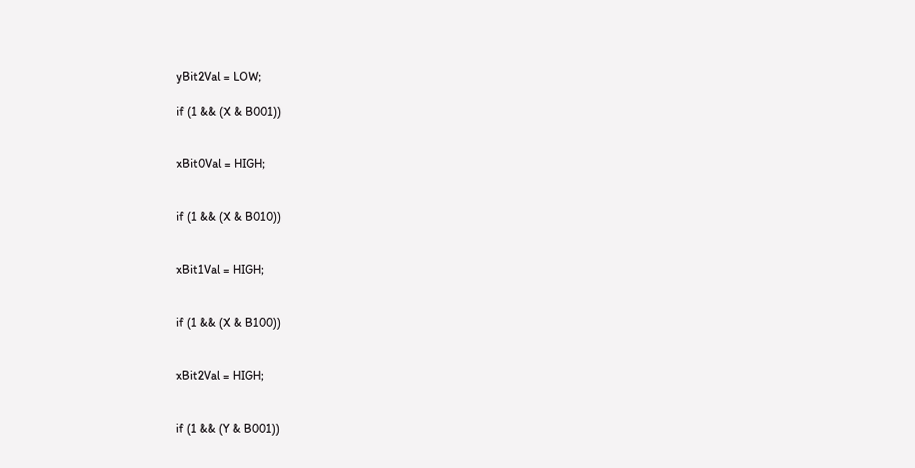yBit2Val = LOW;

if (1 && (X & B001))


xBit0Val = HIGH;


if (1 && (X & B010))


xBit1Val = HIGH;


if (1 && (X & B100))


xBit2Val = HIGH;


if (1 && (Y & B001))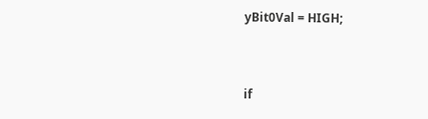yBit0Val = HIGH;


if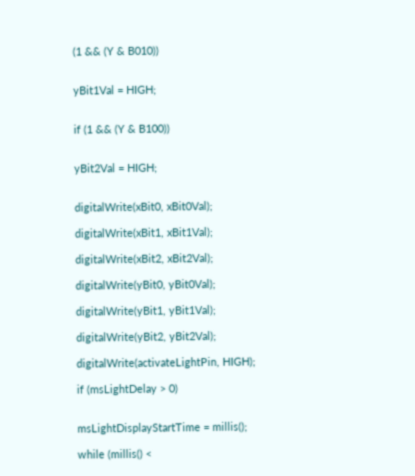(1 && (Y & B010))


yBit1Val = HIGH;


if (1 && (Y & B100))


yBit2Val = HIGH;


digitalWrite(xBit0, xBit0Val);

digitalWrite(xBit1, xBit1Val);

digitalWrite(xBit2, xBit2Val);

digitalWrite(yBit0, yBit0Val);

digitalWrite(yBit1, yBit1Val);

digitalWrite(yBit2, yBit2Val);

digitalWrite(activateLightPin, HIGH);

if (msLightDelay > 0)


msLightDisplayStartTime = millis();

while (millis() <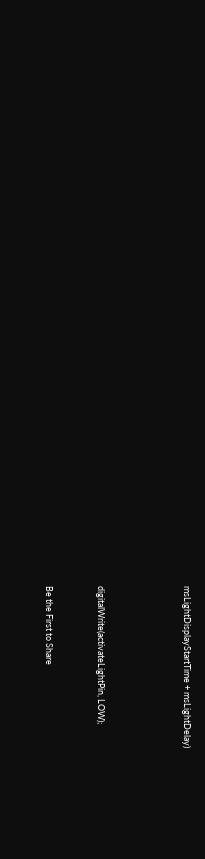msLightDisplayStartTime + msLightDelay)




digitalWrite(activateLightPin, LOW);


Be the First to Share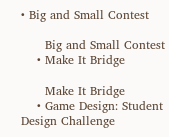• Big and Small Contest

      Big and Small Contest
    • Make It Bridge

      Make It Bridge
    • Game Design: Student Design Challenge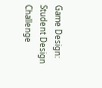Game Design: Student Design Challenge